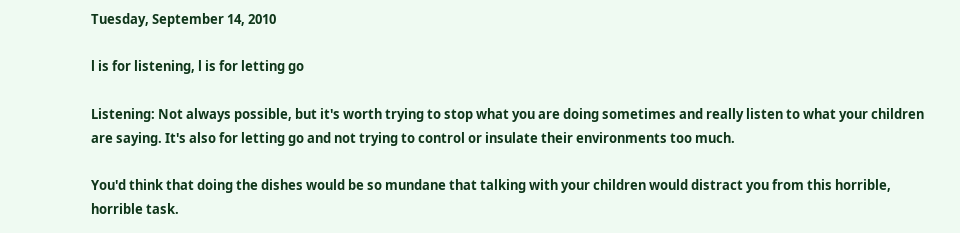Tuesday, September 14, 2010

l is for listening, l is for letting go

Listening: Not always possible, but it's worth trying to stop what you are doing sometimes and really listen to what your children are saying. It's also for letting go and not trying to control or insulate their environments too much.

You'd think that doing the dishes would be so mundane that talking with your children would distract you from this horrible, horrible task.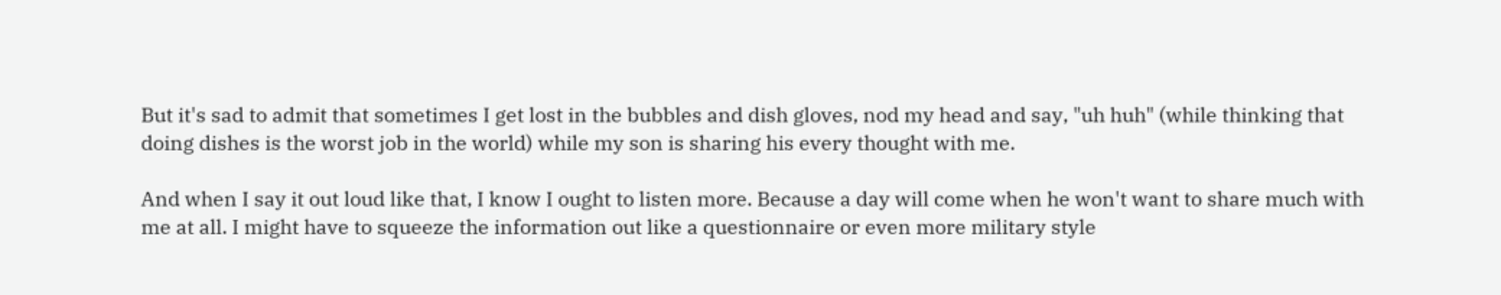But it's sad to admit that sometimes I get lost in the bubbles and dish gloves, nod my head and say, "uh huh" (while thinking that doing dishes is the worst job in the world) while my son is sharing his every thought with me.

And when I say it out loud like that, I know I ought to listen more. Because a day will come when he won't want to share much with me at all. I might have to squeeze the information out like a questionnaire or even more military style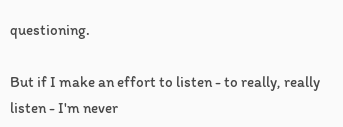questioning.

But if I make an effort to listen - to really, really listen - I'm never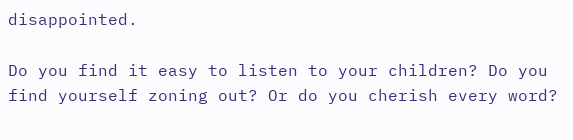disappointed.

Do you find it easy to listen to your children? Do you find yourself zoning out? Or do you cherish every word?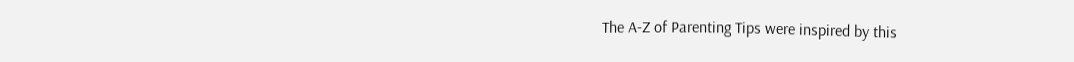The A-Z of Parenting Tips were inspired by this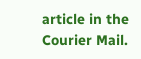article in the Courier Mail.